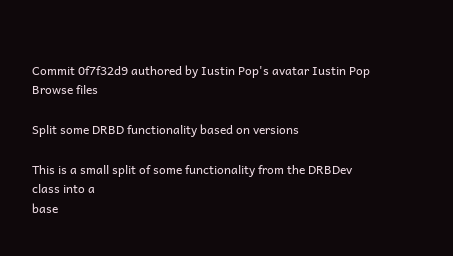Commit 0f7f32d9 authored by Iustin Pop's avatar Iustin Pop
Browse files

Split some DRBD functionality based on versions

This is a small split of some functionality from the DRBDev class into a
base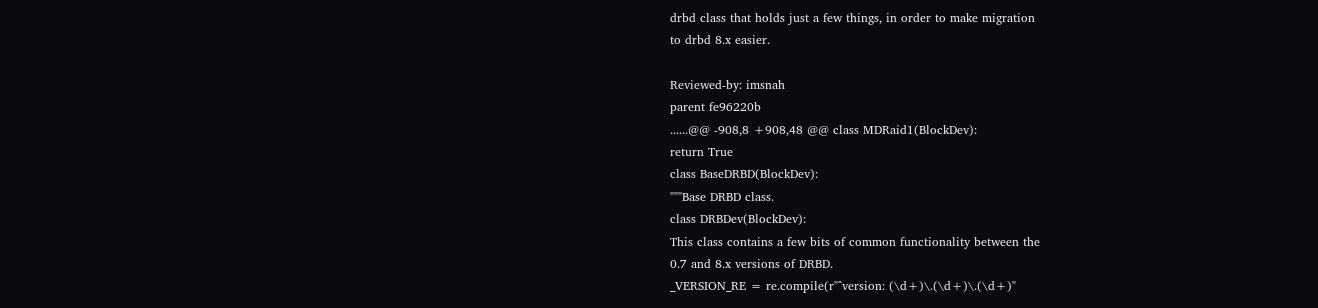drbd class that holds just a few things, in order to make migration
to drbd 8.x easier.

Reviewed-by: imsnah
parent fe96220b
......@@ -908,8 +908,48 @@ class MDRaid1(BlockDev):
return True
class BaseDRBD(BlockDev):
"""Base DRBD class.
class DRBDev(BlockDev):
This class contains a few bits of common functionality between the
0.7 and 8.x versions of DRBD.
_VERSION_RE = re.compile(r"^version: (\d+)\.(\d+)\.(\d+)"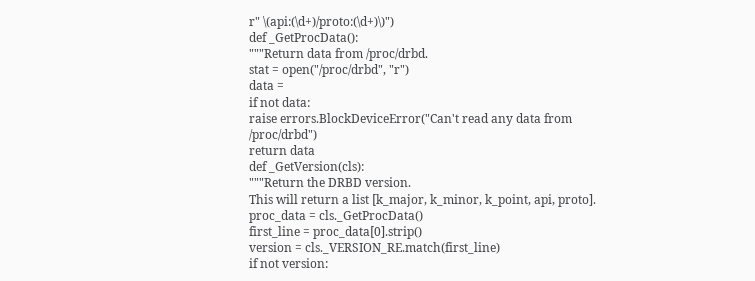r" \(api:(\d+)/proto:(\d+)\)")
def _GetProcData():
"""Return data from /proc/drbd.
stat = open("/proc/drbd", "r")
data =
if not data:
raise errors.BlockDeviceError("Can't read any data from /proc/drbd")
return data
def _GetVersion(cls):
"""Return the DRBD version.
This will return a list [k_major, k_minor, k_point, api, proto].
proc_data = cls._GetProcData()
first_line = proc_data[0].strip()
version = cls._VERSION_RE.match(first_line)
if not version: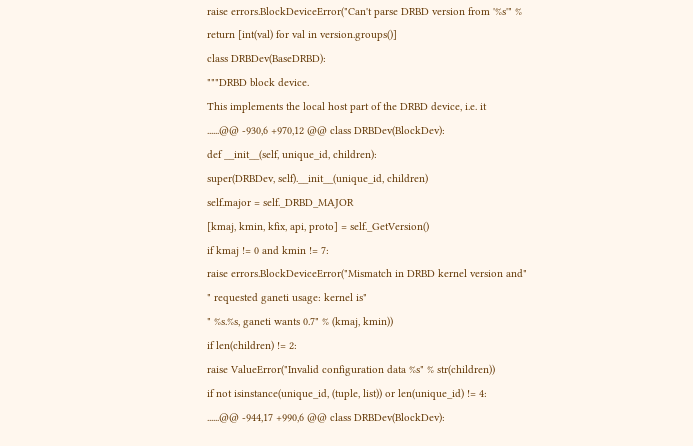raise errors.BlockDeviceError("Can't parse DRBD version from '%s'" %
return [int(val) for val in version.groups()]
class DRBDev(BaseDRBD):
"""DRBD block device.
This implements the local host part of the DRBD device, i.e. it
......@@ -930,6 +970,12 @@ class DRBDev(BlockDev):
def __init__(self, unique_id, children):
super(DRBDev, self).__init__(unique_id, children)
self.major = self._DRBD_MAJOR
[kmaj, kmin, kfix, api, proto] = self._GetVersion()
if kmaj != 0 and kmin != 7:
raise errors.BlockDeviceError("Mismatch in DRBD kernel version and"
" requested ganeti usage: kernel is"
" %s.%s, ganeti wants 0.7" % (kmaj, kmin))
if len(children) != 2:
raise ValueError("Invalid configuration data %s" % str(children))
if not isinstance(unique_id, (tuple, list)) or len(unique_id) != 4:
......@@ -944,17 +990,6 @@ class DRBDev(BlockDev):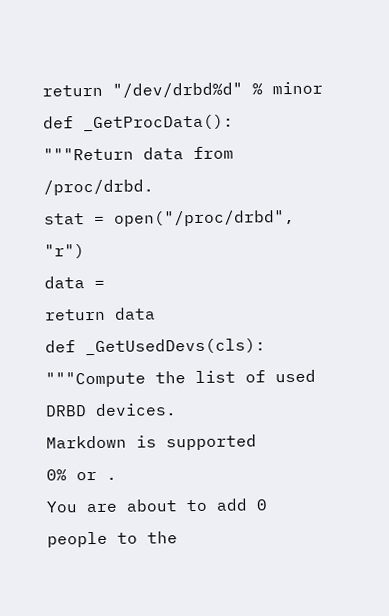return "/dev/drbd%d" % minor
def _GetProcData():
"""Return data from /proc/drbd.
stat = open("/proc/drbd", "r")
data =
return data
def _GetUsedDevs(cls):
"""Compute the list of used DRBD devices.
Markdown is supported
0% or .
You are about to add 0 people to the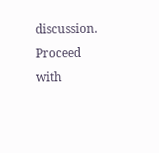discussion. Proceed with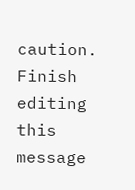caution.
Finish editing this message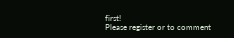first!
Please register or to comment